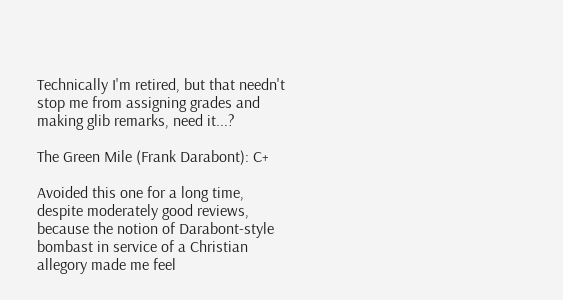Technically I'm retired, but that needn't stop me from assigning grades and making glib remarks, need it...?

The Green Mile (Frank Darabont): C+

Avoided this one for a long time, despite moderately good reviews, because the notion of Darabont-style bombast in service of a Christian allegory made me feel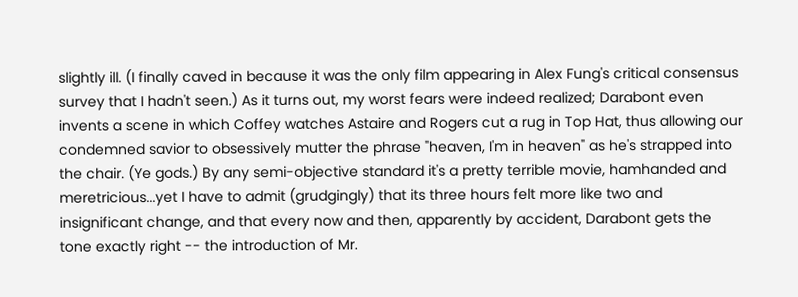slightly ill. (I finally caved in because it was the only film appearing in Alex Fung's critical consensus survey that I hadn't seen.) As it turns out, my worst fears were indeed realized; Darabont even invents a scene in which Coffey watches Astaire and Rogers cut a rug in Top Hat, thus allowing our condemned savior to obsessively mutter the phrase "heaven, I'm in heaven" as he's strapped into the chair. (Ye gods.) By any semi-objective standard it's a pretty terrible movie, hamhanded and meretricious...yet I have to admit (grudgingly) that its three hours felt more like two and insignificant change, and that every now and then, apparently by accident, Darabont gets the tone exactly right -- the introduction of Mr.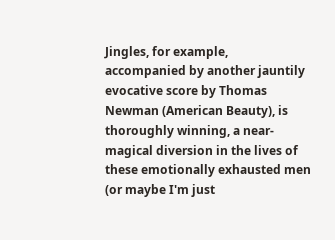Jingles, for example, accompanied by another jauntily evocative score by Thomas Newman (American Beauty), is thoroughly winning, a near-magical diversion in the lives of these emotionally exhausted men (or maybe I'm just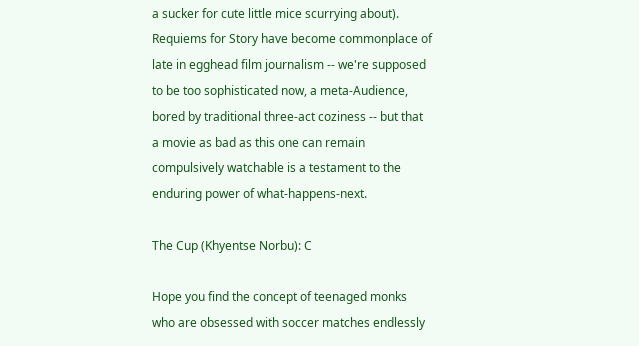a sucker for cute little mice scurrying about). Requiems for Story have become commonplace of late in egghead film journalism -- we're supposed to be too sophisticated now, a meta-Audience, bored by traditional three-act coziness -- but that a movie as bad as this one can remain compulsively watchable is a testament to the enduring power of what-happens-next.

The Cup (Khyentse Norbu): C

Hope you find the concept of teenaged monks who are obsessed with soccer matches endlessly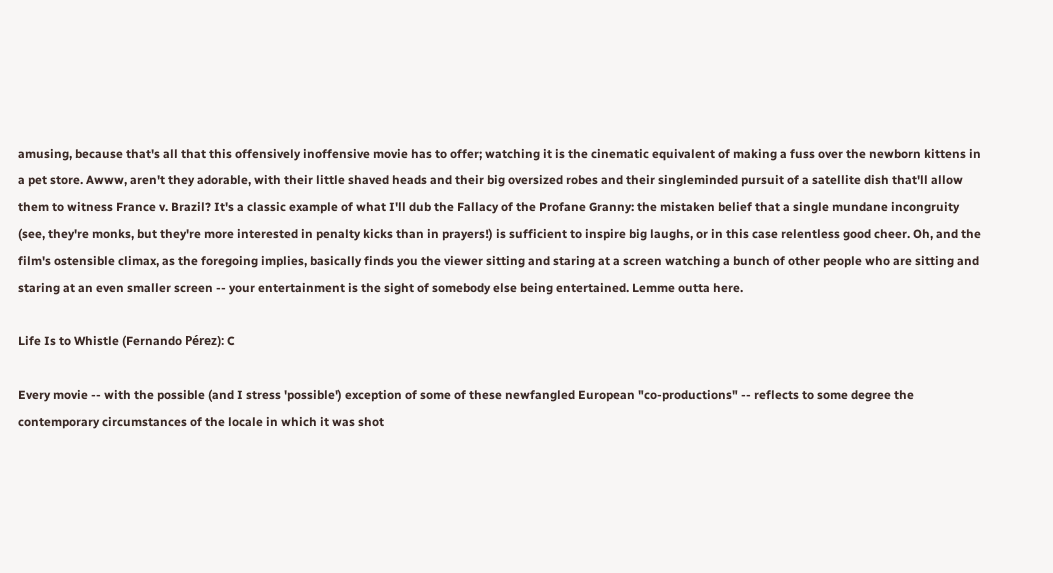amusing, because that's all that this offensively inoffensive movie has to offer; watching it is the cinematic equivalent of making a fuss over the newborn kittens in a pet store. Awww, aren't they adorable, with their little shaved heads and their big oversized robes and their singleminded pursuit of a satellite dish that'll allow them to witness France v. Brazil? It's a classic example of what I'll dub the Fallacy of the Profane Granny: the mistaken belief that a single mundane incongruity (see, they're monks, but they're more interested in penalty kicks than in prayers!) is sufficient to inspire big laughs, or in this case relentless good cheer. Oh, and the film's ostensible climax, as the foregoing implies, basically finds you the viewer sitting and staring at a screen watching a bunch of other people who are sitting and staring at an even smaller screen -- your entertainment is the sight of somebody else being entertained. Lemme outta here.

Life Is to Whistle (Fernando Pérez): C

Every movie -- with the possible (and I stress 'possible') exception of some of these newfangled European "co-productions" -- reflects to some degree the contemporary circumstances of the locale in which it was shot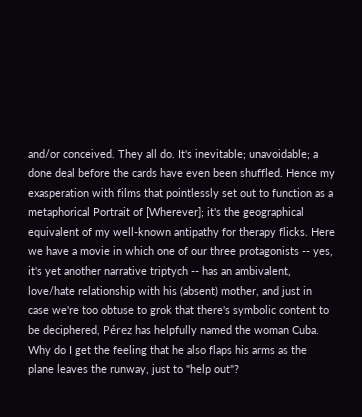and/or conceived. They all do. It's inevitable; unavoidable; a done deal before the cards have even been shuffled. Hence my exasperation with films that pointlessly set out to function as a metaphorical Portrait of [Wherever]; it's the geographical equivalent of my well-known antipathy for therapy flicks. Here we have a movie in which one of our three protagonists -- yes, it's yet another narrative triptych -- has an ambivalent, love/hate relationship with his (absent) mother, and just in case we're too obtuse to grok that there's symbolic content to be deciphered, Pérez has helpfully named the woman Cuba. Why do I get the feeling that he also flaps his arms as the plane leaves the runway, just to "help out"?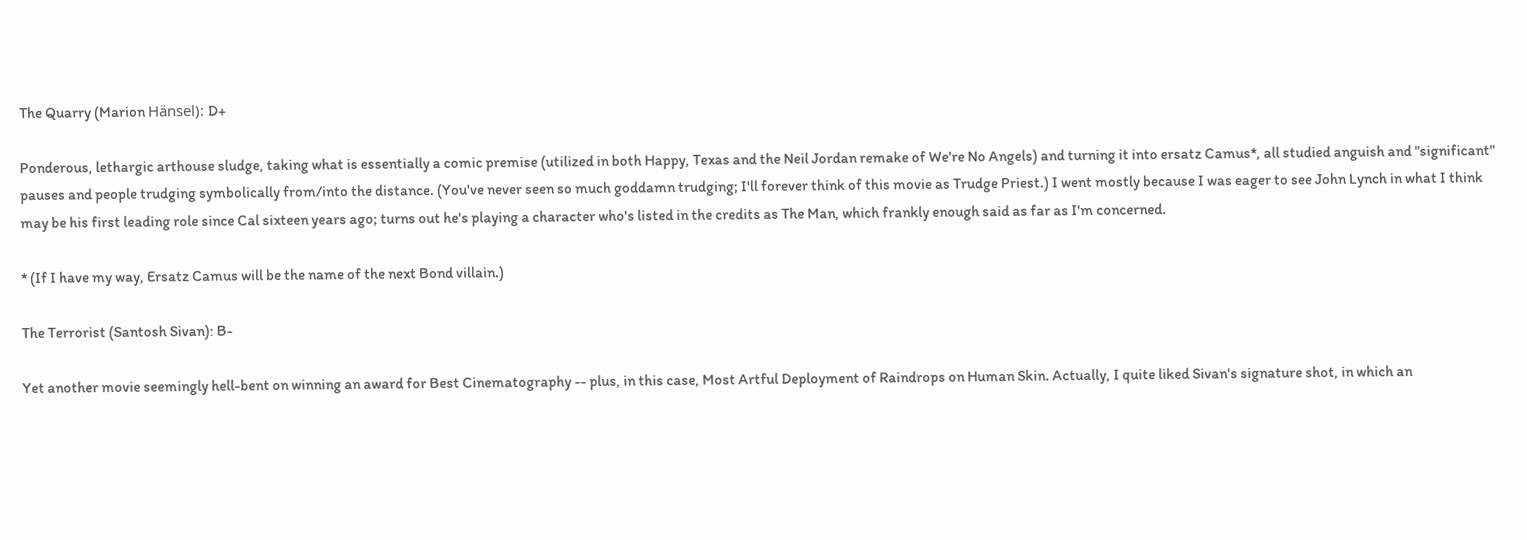The Quarry (Marion Hänsel): D+

Ponderous, lethargic arthouse sludge, taking what is essentially a comic premise (utilized in both Happy, Texas and the Neil Jordan remake of We're No Angels) and turning it into ersatz Camus*, all studied anguish and "significant" pauses and people trudging symbolically from/into the distance. (You've never seen so much goddamn trudging; I'll forever think of this movie as Trudge Priest.) I went mostly because I was eager to see John Lynch in what I think may be his first leading role since Cal sixteen years ago; turns out he's playing a character who's listed in the credits as The Man, which frankly enough said as far as I'm concerned.

* (If I have my way, Ersatz Camus will be the name of the next Bond villain.)

The Terrorist (Santosh Sivan): B-

Yet another movie seemingly hell-bent on winning an award for Best Cinematography -- plus, in this case, Most Artful Deployment of Raindrops on Human Skin. Actually, I quite liked Sivan's signature shot, in which an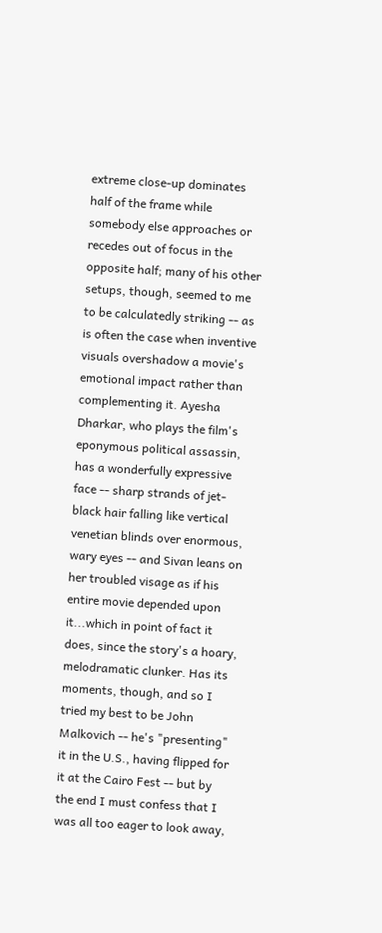extreme close-up dominates half of the frame while somebody else approaches or recedes out of focus in the opposite half; many of his other setups, though, seemed to me to be calculatedly striking -- as is often the case when inventive visuals overshadow a movie's emotional impact rather than complementing it. Ayesha Dharkar, who plays the film's eponymous political assassin, has a wonderfully expressive face -- sharp strands of jet-black hair falling like vertical venetian blinds over enormous, wary eyes -- and Sivan leans on her troubled visage as if his entire movie depended upon it...which in point of fact it does, since the story's a hoary, melodramatic clunker. Has its moments, though, and so I tried my best to be John Malkovich -- he's "presenting" it in the U.S., having flipped for it at the Cairo Fest -- but by the end I must confess that I was all too eager to look away,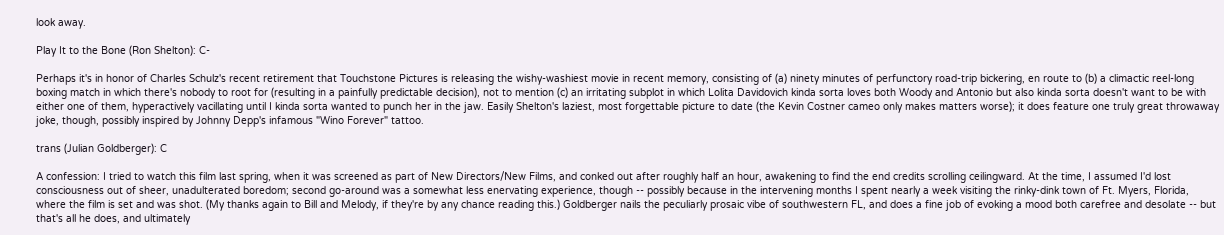look away.

Play It to the Bone (Ron Shelton): C-

Perhaps it's in honor of Charles Schulz's recent retirement that Touchstone Pictures is releasing the wishy-washiest movie in recent memory, consisting of (a) ninety minutes of perfunctory road-trip bickering, en route to (b) a climactic reel-long boxing match in which there's nobody to root for (resulting in a painfully predictable decision), not to mention (c) an irritating subplot in which Lolita Davidovich kinda sorta loves both Woody and Antonio but also kinda sorta doesn't want to be with either one of them, hyperactively vacillating until I kinda sorta wanted to punch her in the jaw. Easily Shelton's laziest, most forgettable picture to date (the Kevin Costner cameo only makes matters worse); it does feature one truly great throwaway joke, though, possibly inspired by Johnny Depp's infamous "Wino Forever" tattoo.

trans (Julian Goldberger): C

A confession: I tried to watch this film last spring, when it was screened as part of New Directors/New Films, and conked out after roughly half an hour, awakening to find the end credits scrolling ceilingward. At the time, I assumed I'd lost consciousness out of sheer, unadulterated boredom; second go-around was a somewhat less enervating experience, though -- possibly because in the intervening months I spent nearly a week visiting the rinky-dink town of Ft. Myers, Florida, where the film is set and was shot. (My thanks again to Bill and Melody, if they're by any chance reading this.) Goldberger nails the peculiarly prosaic vibe of southwestern FL, and does a fine job of evoking a mood both carefree and desolate -- but that's all he does, and ultimately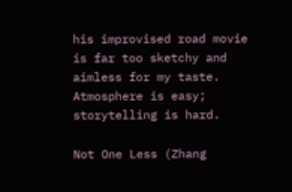his improvised road movie is far too sketchy and aimless for my taste. Atmosphere is easy; storytelling is hard.

Not One Less (Zhang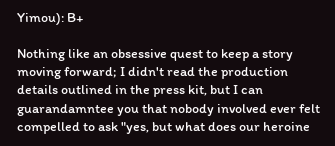Yimou): B+

Nothing like an obsessive quest to keep a story moving forward; I didn't read the production details outlined in the press kit, but I can guarandamntee you that nobody involved ever felt compelled to ask "yes, but what does our heroine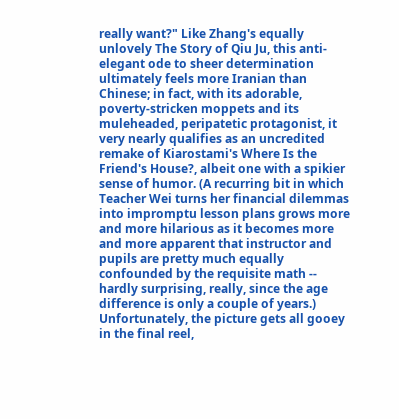really want?" Like Zhang's equally unlovely The Story of Qiu Ju, this anti-elegant ode to sheer determination ultimately feels more Iranian than Chinese; in fact, with its adorable, poverty-stricken moppets and its muleheaded, peripatetic protagonist, it very nearly qualifies as an uncredited remake of Kiarostami's Where Is the Friend's House?, albeit one with a spikier sense of humor. (A recurring bit in which Teacher Wei turns her financial dilemmas into impromptu lesson plans grows more and more hilarious as it becomes more and more apparent that instructor and pupils are pretty much equally confounded by the requisite math -- hardly surprising, really, since the age difference is only a couple of years.) Unfortunately, the picture gets all gooey in the final reel,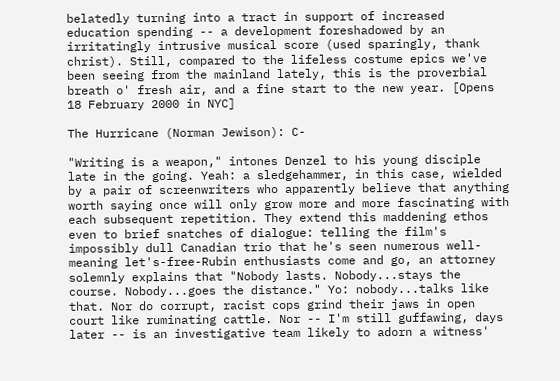belatedly turning into a tract in support of increased education spending -- a development foreshadowed by an irritatingly intrusive musical score (used sparingly, thank christ). Still, compared to the lifeless costume epics we've been seeing from the mainland lately, this is the proverbial breath o' fresh air, and a fine start to the new year. [Opens 18 February 2000 in NYC]

The Hurricane (Norman Jewison): C-

"Writing is a weapon," intones Denzel to his young disciple late in the going. Yeah: a sledgehammer, in this case, wielded by a pair of screenwriters who apparently believe that anything worth saying once will only grow more and more fascinating with each subsequent repetition. They extend this maddening ethos even to brief snatches of dialogue: telling the film's impossibly dull Canadian trio that he's seen numerous well-meaning let's-free-Rubin enthusiasts come and go, an attorney solemnly explains that "Nobody lasts. Nobody...stays the course. Nobody...goes the distance." Yo: nobody...talks like that. Nor do corrupt, racist cops grind their jaws in open court like ruminating cattle. Nor -- I'm still guffawing, days later -- is an investigative team likely to adorn a witness'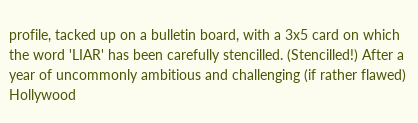profile, tacked up on a bulletin board, with a 3x5 card on which the word 'LIAR' has been carefully stencilled. (Stencilled!) After a year of uncommonly ambitious and challenging (if rather flawed) Hollywood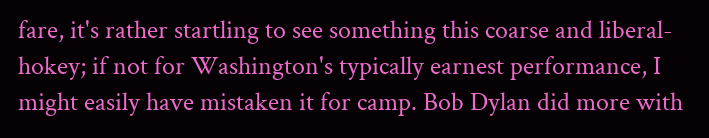fare, it's rather startling to see something this coarse and liberal-hokey; if not for Washington's typically earnest performance, I might easily have mistaken it for camp. Bob Dylan did more with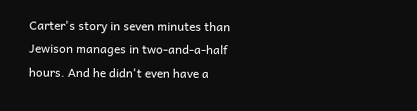Carter's story in seven minutes than Jewison manages in two-and-a-half hours. And he didn't even have a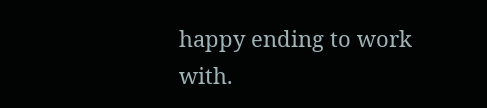happy ending to work with.